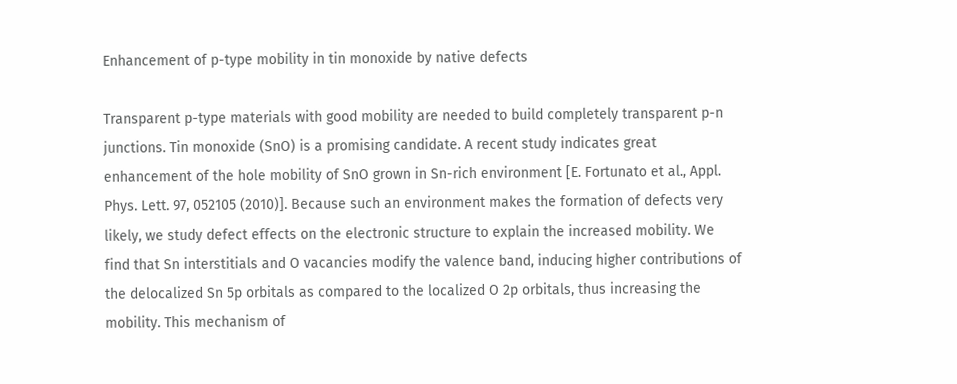Enhancement of p-type mobility in tin monoxide by native defects

Transparent p-type materials with good mobility are needed to build completely transparent p-n junctions. Tin monoxide (SnO) is a promising candidate. A recent study indicates great enhancement of the hole mobility of SnO grown in Sn-rich environment [E. Fortunato et al., Appl. Phys. Lett. 97, 052105 (2010)]. Because such an environment makes the formation of defects very likely, we study defect effects on the electronic structure to explain the increased mobility. We find that Sn interstitials and O vacancies modify the valence band, inducing higher contributions of the delocalized Sn 5p orbitals as compared to the localized O 2p orbitals, thus increasing the mobility. This mechanism of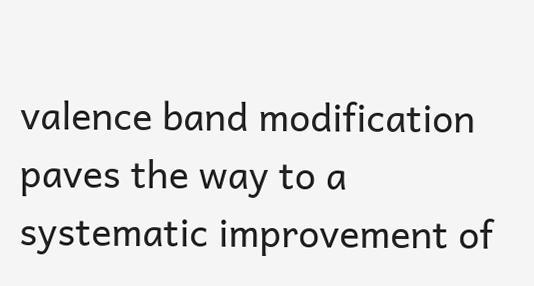valence band modification paves the way to a systematic improvement of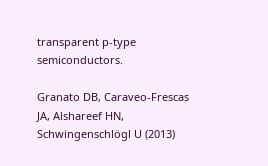transparent p-type semiconductors.

Granato DB, Caraveo-Frescas JA, Alshareef HN, Schwingenschlögl U (2013)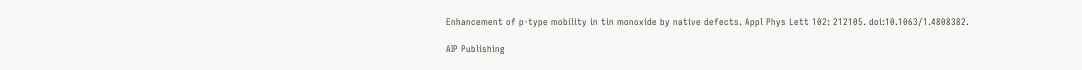Enhancement of p-type mobility in tin monoxide by native defects. Appl Phys Lett 102: 212105. doi:10.1063/1.4808382.

AIP Publishing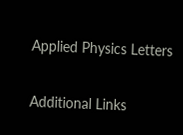Applied Physics Letters


Additional Links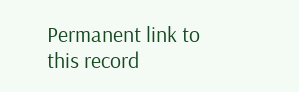Permanent link to this record